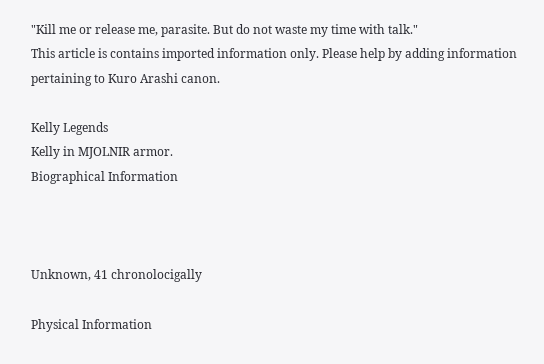"Kill me or release me, parasite. But do not waste my time with talk."
This article is contains imported information only. Please help by adding information pertaining to Kuro Arashi canon.

Kelly Legends
Kelly in MJOLNIR armor.
Biographical Information



Unknown, 41 chronolocigally

Physical Information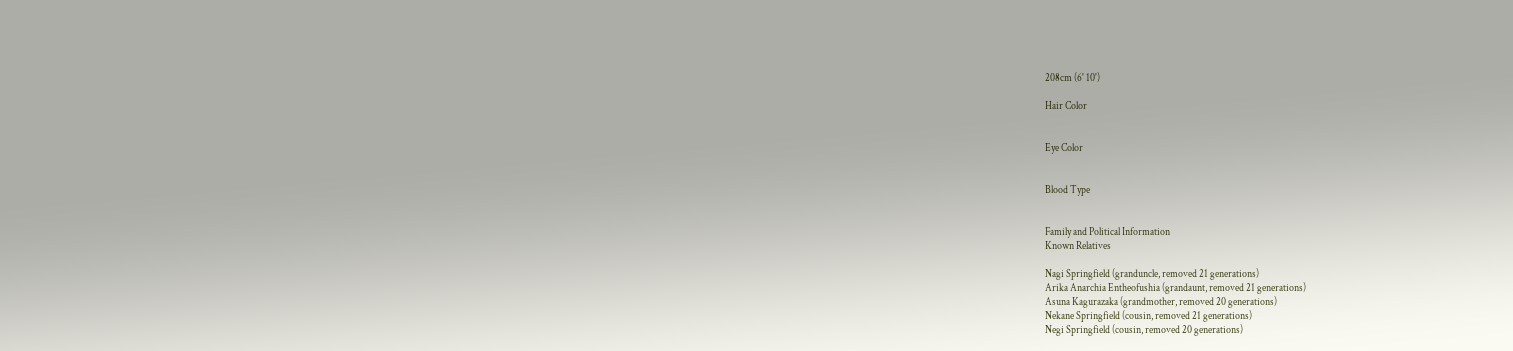208cm (6' 10')

Hair Color


Eye Color


Blood Type


Family and Political Information
Known Relatives

Nagi Springfield (granduncle, removed 21 generations)
Arika Anarchia Entheofushia (grandaunt, removed 21 generations)
Asuna Kagurazaka (grandmother, removed 20 generations)
Nekane Springfield (cousin, removed 21 generations)
Negi Springfield (cousin, removed 20 generations)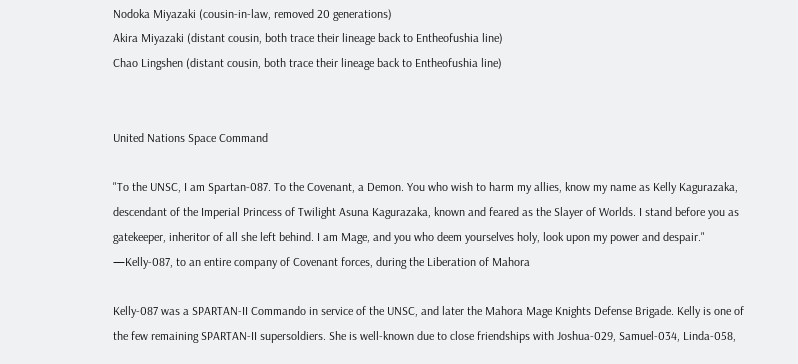Nodoka Miyazaki (cousin-in-law, removed 20 generations)
Akira Miyazaki (distant cousin, both trace their lineage back to Entheofushia line)
Chao Lingshen (distant cousin, both trace their lineage back to Entheofushia line)


United Nations Space Command

"To the UNSC, I am Spartan-087. To the Covenant, a Demon. You who wish to harm my allies, know my name as Kelly Kagurazaka, descendant of the Imperial Princess of Twilight Asuna Kagurazaka, known and feared as the Slayer of Worlds. I stand before you as gatekeeper, inheritor of all she left behind. I am Mage, and you who deem yourselves holy, look upon my power and despair."
—Kelly-087, to an entire company of Covenant forces, during the Liberation of Mahora

Kelly-087 was a SPARTAN-II Commando in service of the UNSC, and later the Mahora Mage Knights Defense Brigade. Kelly is one of the few remaining SPARTAN-II supersoldiers. She is well-known due to close friendships with Joshua-029, Samuel-034, Linda-058,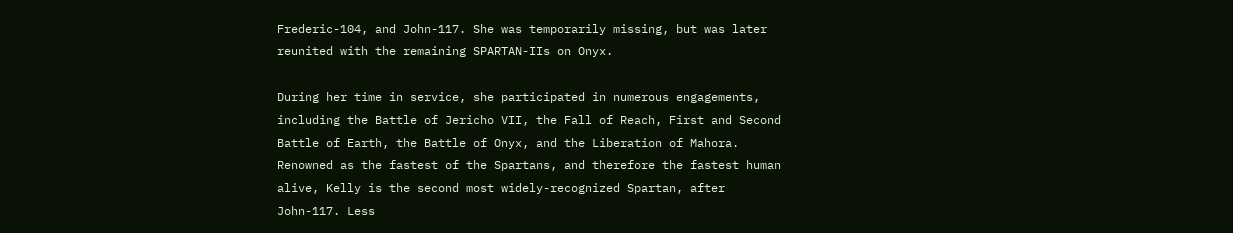Frederic-104, and John-117. She was temporarily missing, but was later reunited with the remaining SPARTAN-IIs on Onyx.

During her time in service, she participated in numerous engagements, including the Battle of Jericho VII, the Fall of Reach, First and Second Battle of Earth, the Battle of Onyx, and the Liberation of Mahora. Renowned as the fastest of the Spartans, and therefore the fastest human alive, Kelly is the second most widely-recognized Spartan, after John-117. Less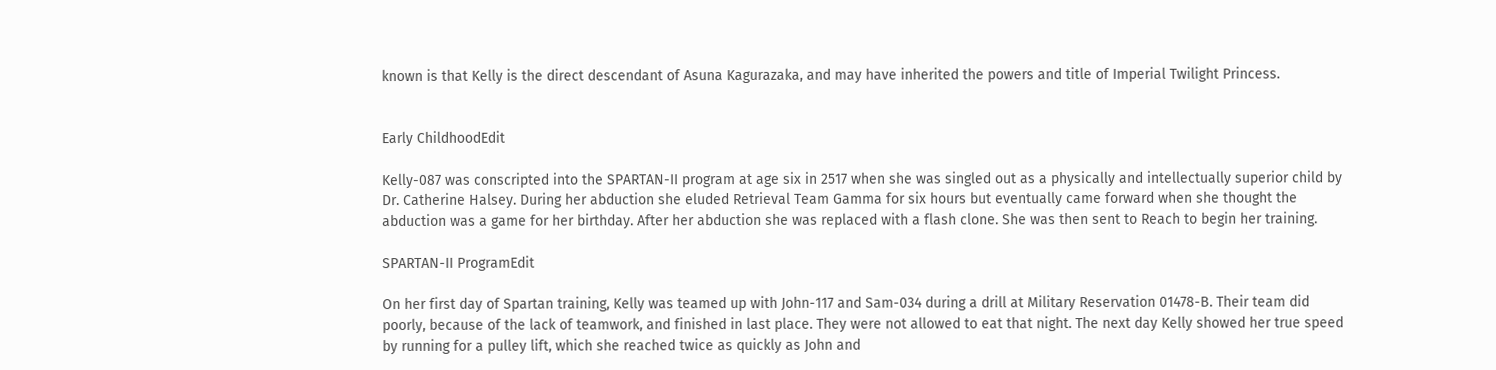known is that Kelly is the direct descendant of Asuna Kagurazaka, and may have inherited the powers and title of Imperial Twilight Princess.


Early ChildhoodEdit

Kelly-087 was conscripted into the SPARTAN-II program at age six in 2517 when she was singled out as a physically and intellectually superior child by Dr. Catherine Halsey. During her abduction she eluded Retrieval Team Gamma for six hours but eventually came forward when she thought the abduction was a game for her birthday. After her abduction she was replaced with a flash clone. She was then sent to Reach to begin her training.

SPARTAN-II ProgramEdit

On her first day of Spartan training, Kelly was teamed up with John-117 and Sam-034 during a drill at Military Reservation 01478-B. Their team did poorly, because of the lack of teamwork, and finished in last place. They were not allowed to eat that night. The next day Kelly showed her true speed by running for a pulley lift, which she reached twice as quickly as John and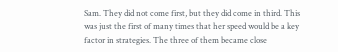Sam. They did not come first, but they did come in third. This was just the first of many times that her speed would be a key factor in strategies. The three of them became close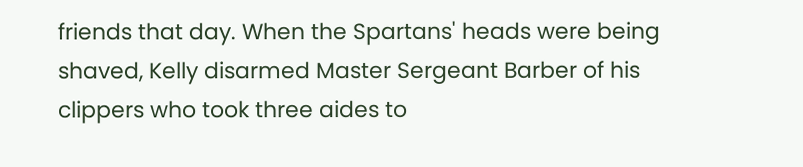friends that day. When the Spartans' heads were being shaved, Kelly disarmed Master Sergeant Barber of his clippers who took three aides to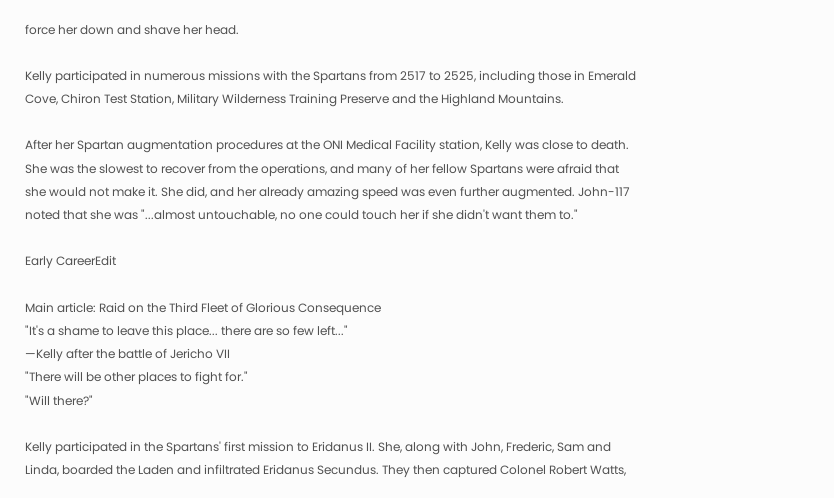force her down and shave her head.

Kelly participated in numerous missions with the Spartans from 2517 to 2525, including those in Emerald Cove, Chiron Test Station, Military Wilderness Training Preserve and the Highland Mountains.

After her Spartan augmentation procedures at the ONI Medical Facility station, Kelly was close to death. She was the slowest to recover from the operations, and many of her fellow Spartans were afraid that she would not make it. She did, and her already amazing speed was even further augmented. John-117 noted that she was "...almost untouchable, no one could touch her if she didn't want them to."

Early CareerEdit

Main article: Raid on the Third Fleet of Glorious Consequence
"It's a shame to leave this place... there are so few left..."
—Kelly after the battle of Jericho VII
"There will be other places to fight for."
"Will there?"

Kelly participated in the Spartans' first mission to Eridanus II. She, along with John, Frederic, Sam and Linda, boarded the Laden and infiltrated Eridanus Secundus. They then captured Colonel Robert Watts,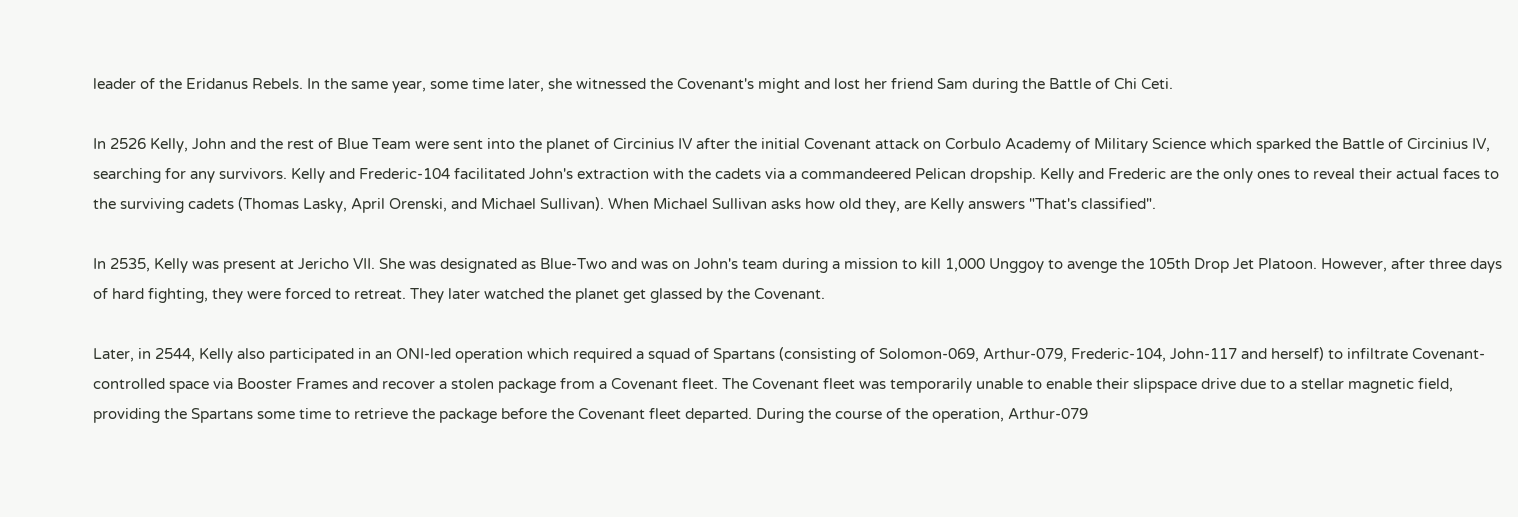leader of the Eridanus Rebels. In the same year, some time later, she witnessed the Covenant's might and lost her friend Sam during the Battle of Chi Ceti.

In 2526 Kelly, John and the rest of Blue Team were sent into the planet of Circinius IV after the initial Covenant attack on Corbulo Academy of Military Science which sparked the Battle of Circinius IV, searching for any survivors. Kelly and Frederic-104 facilitated John's extraction with the cadets via a commandeered Pelican dropship. Kelly and Frederic are the only ones to reveal their actual faces to the surviving cadets (Thomas Lasky, April Orenski, and Michael Sullivan). When Michael Sullivan asks how old they, are Kelly answers "That's classified".

In 2535, Kelly was present at Jericho VII. She was designated as Blue-Two and was on John's team during a mission to kill 1,000 Unggoy to avenge the 105th Drop Jet Platoon. However, after three days of hard fighting, they were forced to retreat. They later watched the planet get glassed by the Covenant.

Later, in 2544, Kelly also participated in an ONI-led operation which required a squad of Spartans (consisting of Solomon-069, Arthur-079, Frederic-104, John-117 and herself) to infiltrate Covenant-controlled space via Booster Frames and recover a stolen package from a Covenant fleet. The Covenant fleet was temporarily unable to enable their slipspace drive due to a stellar magnetic field, providing the Spartans some time to retrieve the package before the Covenant fleet departed. During the course of the operation, Arthur-079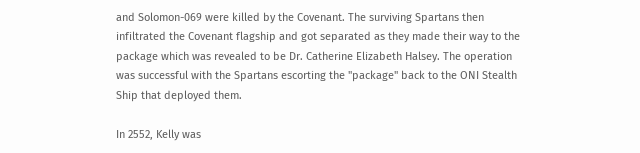and Solomon-069 were killed by the Covenant. The surviving Spartans then infiltrated the Covenant flagship and got separated as they made their way to the package which was revealed to be Dr. Catherine Elizabeth Halsey. The operation was successful with the Spartans escorting the "package" back to the ONI Stealth Ship that deployed them.

In 2552, Kelly was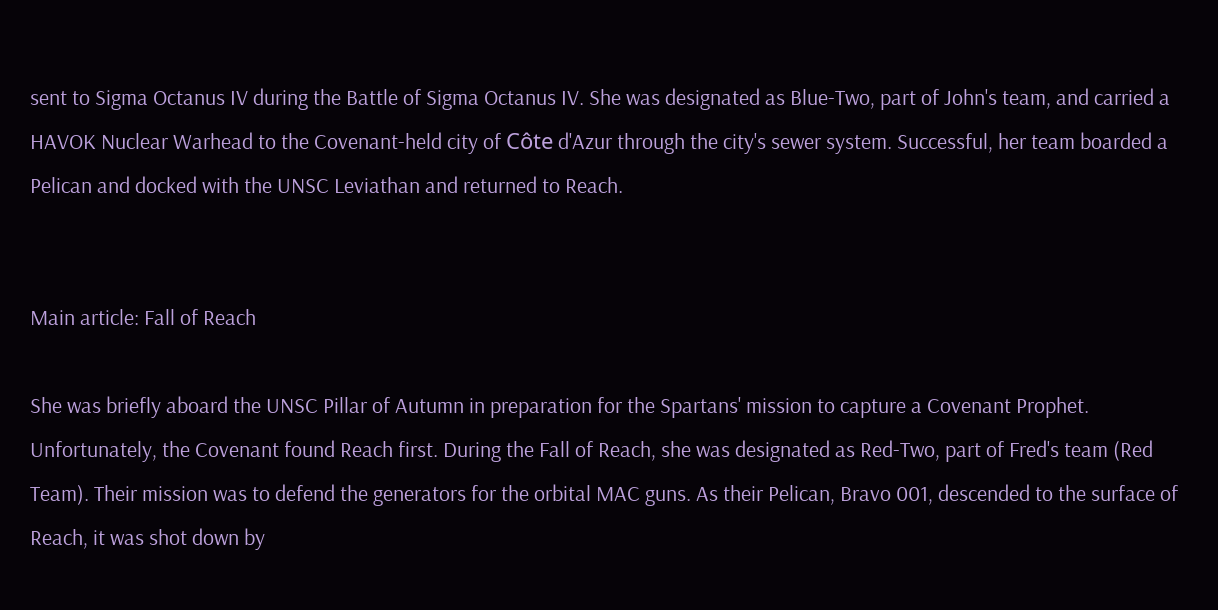sent to Sigma Octanus IV during the Battle of Sigma Octanus IV. She was designated as Blue-Two, part of John's team, and carried a HAVOK Nuclear Warhead to the Covenant-held city of Côte d'Azur through the city's sewer system. Successful, her team boarded a Pelican and docked with the UNSC Leviathan and returned to Reach.


Main article: Fall of Reach

She was briefly aboard the UNSC Pillar of Autumn in preparation for the Spartans' mission to capture a Covenant Prophet. Unfortunately, the Covenant found Reach first. During the Fall of Reach, she was designated as Red-Two, part of Fred's team (Red Team). Their mission was to defend the generators for the orbital MAC guns. As their Pelican, Bravo 001, descended to the surface of Reach, it was shot down by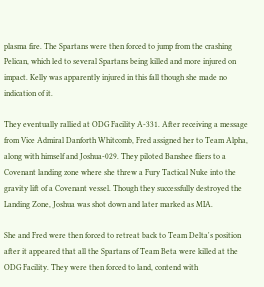plasma fire. The Spartans were then forced to jump from the crashing Pelican, which led to several Spartans being killed and more injured on impact. Kelly was apparently injured in this fall though she made no indication of it.

They eventually rallied at ODG Facility A-331. After receiving a message from Vice Admiral Danforth Whitcomb, Fred assigned her to Team Alpha, along with himself and Joshua-029. They piloted Banshee fliers to a Covenant landing zone where she threw a Fury Tactical Nuke into the gravity lift of a Covenant vessel. Though they successfully destroyed the Landing Zone, Joshua was shot down and later marked as MIA.

She and Fred were then forced to retreat back to Team Delta's position after it appeared that all the Spartans of Team Beta were killed at the ODG Facility. They were then forced to land, contend with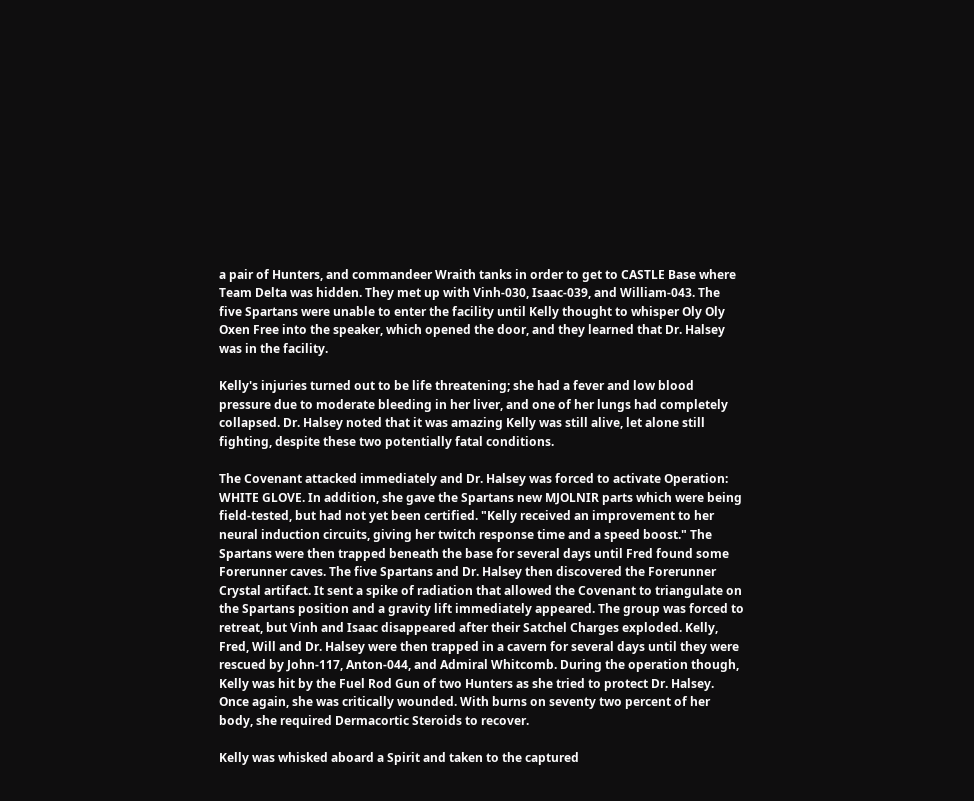a pair of Hunters, and commandeer Wraith tanks in order to get to CASTLE Base where Team Delta was hidden. They met up with Vinh-030, Isaac-039, and William-043. The five Spartans were unable to enter the facility until Kelly thought to whisper Oly Oly Oxen Free into the speaker, which opened the door, and they learned that Dr. Halsey was in the facility.

Kelly's injuries turned out to be life threatening; she had a fever and low blood pressure due to moderate bleeding in her liver, and one of her lungs had completely collapsed. Dr. Halsey noted that it was amazing Kelly was still alive, let alone still fighting, despite these two potentially fatal conditions.

The Covenant attacked immediately and Dr. Halsey was forced to activate Operation: WHITE GLOVE. In addition, she gave the Spartans new MJOLNIR parts which were being field-tested, but had not yet been certified. "Kelly received an improvement to her neural induction circuits, giving her twitch response time and a speed boost." The Spartans were then trapped beneath the base for several days until Fred found some Forerunner caves. The five Spartans and Dr. Halsey then discovered the Forerunner Crystal artifact. It sent a spike of radiation that allowed the Covenant to triangulate on the Spartans position and a gravity lift immediately appeared. The group was forced to retreat, but Vinh and Isaac disappeared after their Satchel Charges exploded. Kelly, Fred, Will and Dr. Halsey were then trapped in a cavern for several days until they were rescued by John-117, Anton-044, and Admiral Whitcomb. During the operation though, Kelly was hit by the Fuel Rod Gun of two Hunters as she tried to protect Dr. Halsey. Once again, she was critically wounded. With burns on seventy two percent of her body, she required Dermacortic Steroids to recover.

Kelly was whisked aboard a Spirit and taken to the captured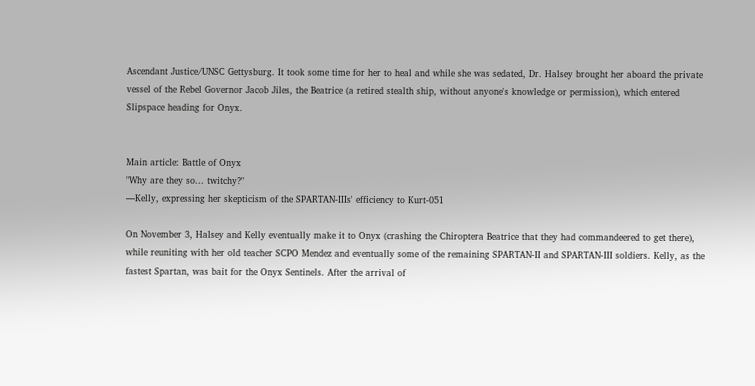Ascendant Justice/UNSC Gettysburg. It took some time for her to heal and while she was sedated, Dr. Halsey brought her aboard the private vessel of the Rebel Governor Jacob Jiles, the Beatrice (a retired stealth ship, without anyone's knowledge or permission), which entered Slipspace heading for Onyx.


Main article: Battle of Onyx
"Why are they so... twitchy?"
—Kelly, expressing her skepticism of the SPARTAN-IIIs' efficiency to Kurt-051

On November 3, Halsey and Kelly eventually make it to Onyx (crashing the Chiroptera Beatrice that they had commandeered to get there), while reuniting with her old teacher SCPO Mendez and eventually some of the remaining SPARTAN-II and SPARTAN-III soldiers. Kelly, as the fastest Spartan, was bait for the Onyx Sentinels. After the arrival of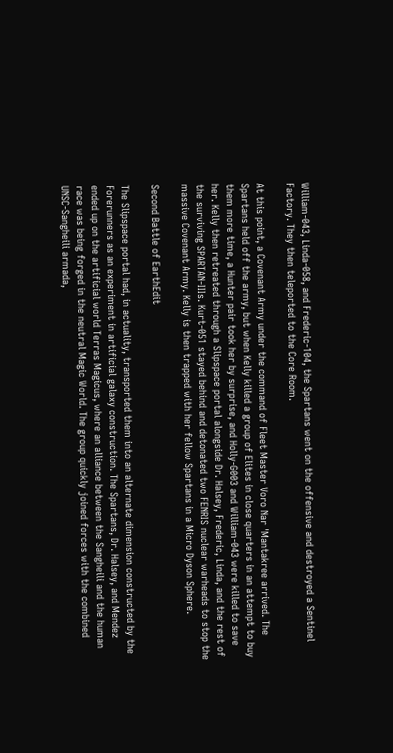William-043, Linda-058, and Frederic-104, the Spartans went on the offensive and destroyed a Sentinel Factory. They then teleported to the Core Room.

At this point, a Covenant Army under the command of Fleet Master Voro Nar 'Mantakree arrived. The Spartans held off the army, but when Kelly killed a group of Elites in close quarters in an attempt to buy them more time, a Hunter pair took her by surprise, and Holly-G003 and William-043 were killed to save her. Kelly then retreated through a Slipspace portal alongside Dr. Halsey, Frederic, Linda, and the rest of the surviving SPARTAN-IIIs. Kurt-051 stayed behind and detonated two FENRIS nuclear warheads to stop the massive Covenant Army. Kelly is then trapped with her fellow Spartans in a Micro Dyson Sphere.

Second Battle of EarthEdit

The Slipspace portal had, in actuality, transported them into an alternate dimension constructed by the Forerunners as an experiment in artificial galaxy construction. The Spartans, Dr. Halsey, and Mendez ended up on the artificial world Terras Magicus, where an alliance between the Sangheili and the human race was being forged in the neutral Magic World. The group quickly joined forces with the combined UNSC-Sangheili armada,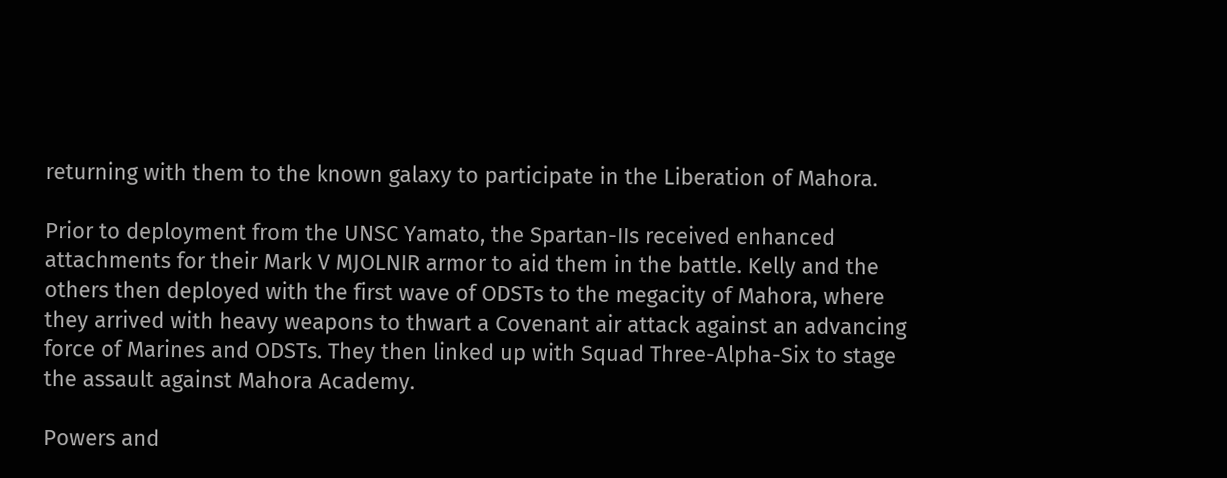returning with them to the known galaxy to participate in the Liberation of Mahora.

Prior to deployment from the UNSC Yamato, the Spartan-IIs received enhanced attachments for their Mark V MJOLNIR armor to aid them in the battle. Kelly and the others then deployed with the first wave of ODSTs to the megacity of Mahora, where they arrived with heavy weapons to thwart a Covenant air attack against an advancing force of Marines and ODSTs. They then linked up with Squad Three-Alpha-Six to stage the assault against Mahora Academy.

Powers and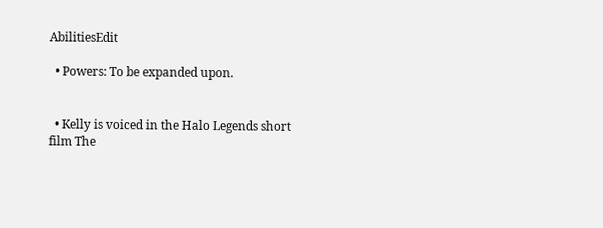AbilitiesEdit

  • Powers: To be expanded upon.


  • Kelly is voiced in the Halo Legends short film The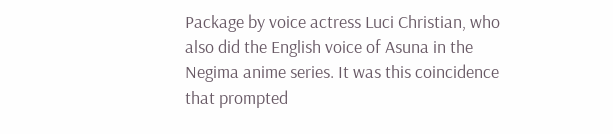Package by voice actress Luci Christian, who also did the English voice of Asuna in the Negima anime series. It was this coincidence that prompted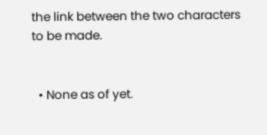the link between the two characters to be made.


  • None as of yet.